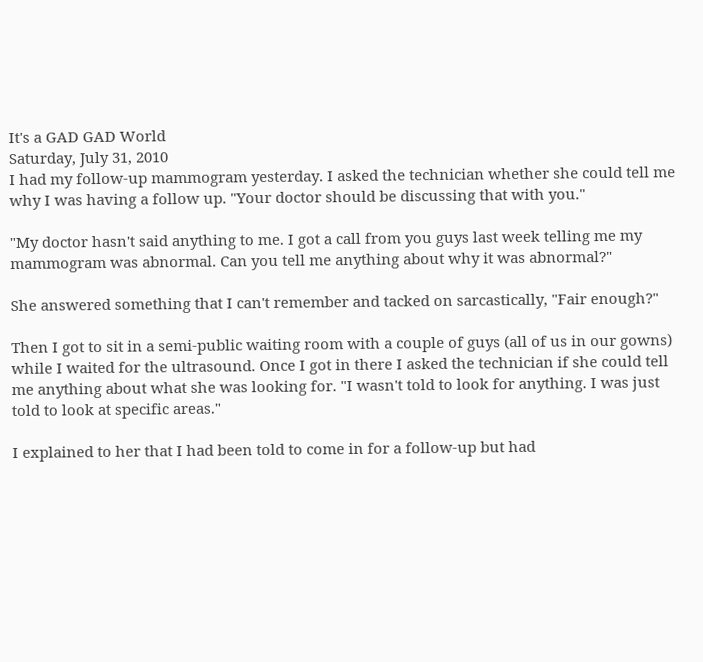It's a GAD GAD World
Saturday, July 31, 2010
I had my follow-up mammogram yesterday. I asked the technician whether she could tell me why I was having a follow up. "Your doctor should be discussing that with you."

"My doctor hasn't said anything to me. I got a call from you guys last week telling me my mammogram was abnormal. Can you tell me anything about why it was abnormal?"

She answered something that I can't remember and tacked on sarcastically, "Fair enough?"

Then I got to sit in a semi-public waiting room with a couple of guys (all of us in our gowns) while I waited for the ultrasound. Once I got in there I asked the technician if she could tell me anything about what she was looking for. "I wasn't told to look for anything. I was just told to look at specific areas."

I explained to her that I had been told to come in for a follow-up but had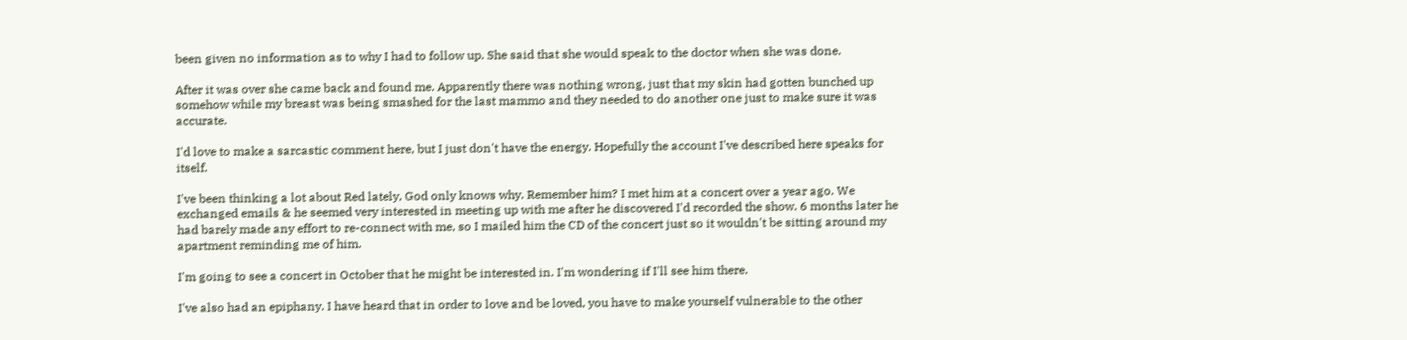been given no information as to why I had to follow up. She said that she would speak to the doctor when she was done.

After it was over she came back and found me. Apparently there was nothing wrong, just that my skin had gotten bunched up somehow while my breast was being smashed for the last mammo and they needed to do another one just to make sure it was accurate.

I'd love to make a sarcastic comment here, but I just don't have the energy. Hopefully the account I've described here speaks for itself.

I've been thinking a lot about Red lately, God only knows why. Remember him? I met him at a concert over a year ago. We exchanged emails & he seemed very interested in meeting up with me after he discovered I'd recorded the show. 6 months later he had barely made any effort to re-connect with me, so I mailed him the CD of the concert just so it wouldn't be sitting around my apartment reminding me of him.

I'm going to see a concert in October that he might be interested in. I'm wondering if I'll see him there.

I've also had an epiphany. I have heard that in order to love and be loved, you have to make yourself vulnerable to the other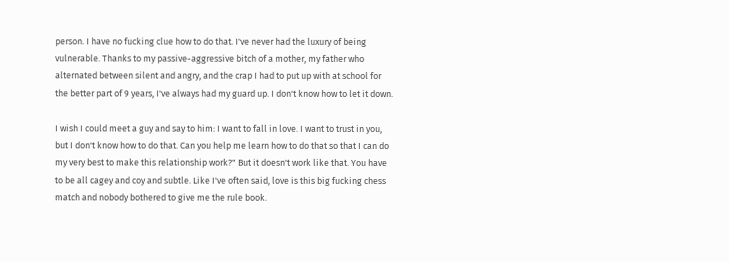person. I have no fucking clue how to do that. I've never had the luxury of being vulnerable. Thanks to my passive-aggressive bitch of a mother, my father who alternated between silent and angry, and the crap I had to put up with at school for the better part of 9 years, I've always had my guard up. I don't know how to let it down.

I wish I could meet a guy and say to him: I want to fall in love. I want to trust in you, but I don't know how to do that. Can you help me learn how to do that so that I can do my very best to make this relationship work?" But it doesn't work like that. You have to be all cagey and coy and subtle. Like I've often said, love is this big fucking chess match and nobody bothered to give me the rule book.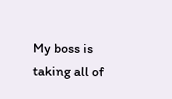My boss is taking all of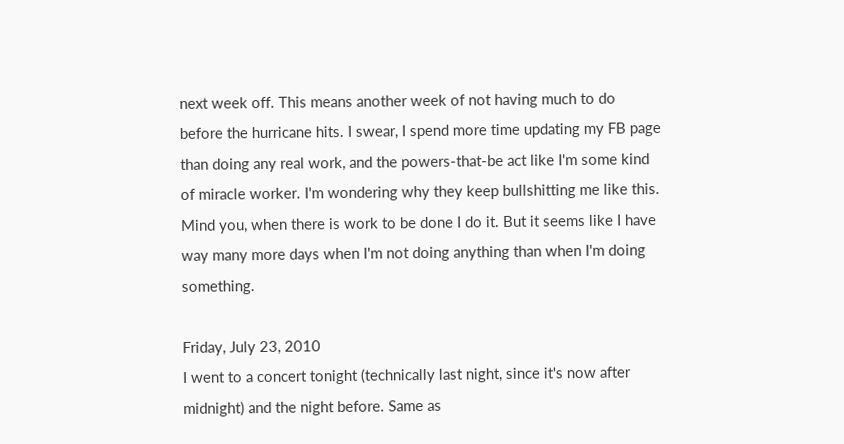next week off. This means another week of not having much to do before the hurricane hits. I swear, I spend more time updating my FB page than doing any real work, and the powers-that-be act like I'm some kind of miracle worker. I'm wondering why they keep bullshitting me like this. Mind you, when there is work to be done I do it. But it seems like I have way many more days when I'm not doing anything than when I'm doing something.

Friday, July 23, 2010
I went to a concert tonight (technically last night, since it's now after midnight) and the night before. Same as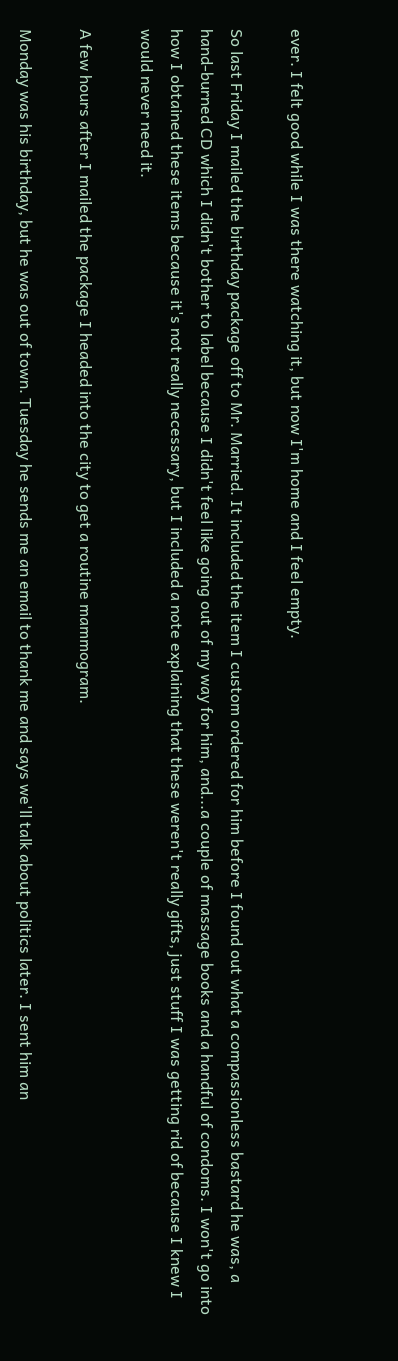ever. I felt good while I was there watching it, but now I'm home and I feel empty.

So last Friday I mailed the birthday package off to Mr. Married. It included the item I custom ordered for him before I found out what a compassionless bastard he was, a hand-burned CD which I didn't bother to label because I didn't feel like going out of my way for him, and...a couple of massage books and a handful of condoms. I won't go into how I obtained these items because it's not really necessary, but I included a note explaining that these weren't really gifts, just stuff I was getting rid of because I knew I would never need it.

A few hours after I mailed the package I headed into the city to get a routine mammogram.

Monday was his birthday, but he was out of town. Tuesday he sends me an email to thank me and says we'll talk about politics later. I sent him an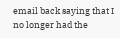email back saying that I no longer had the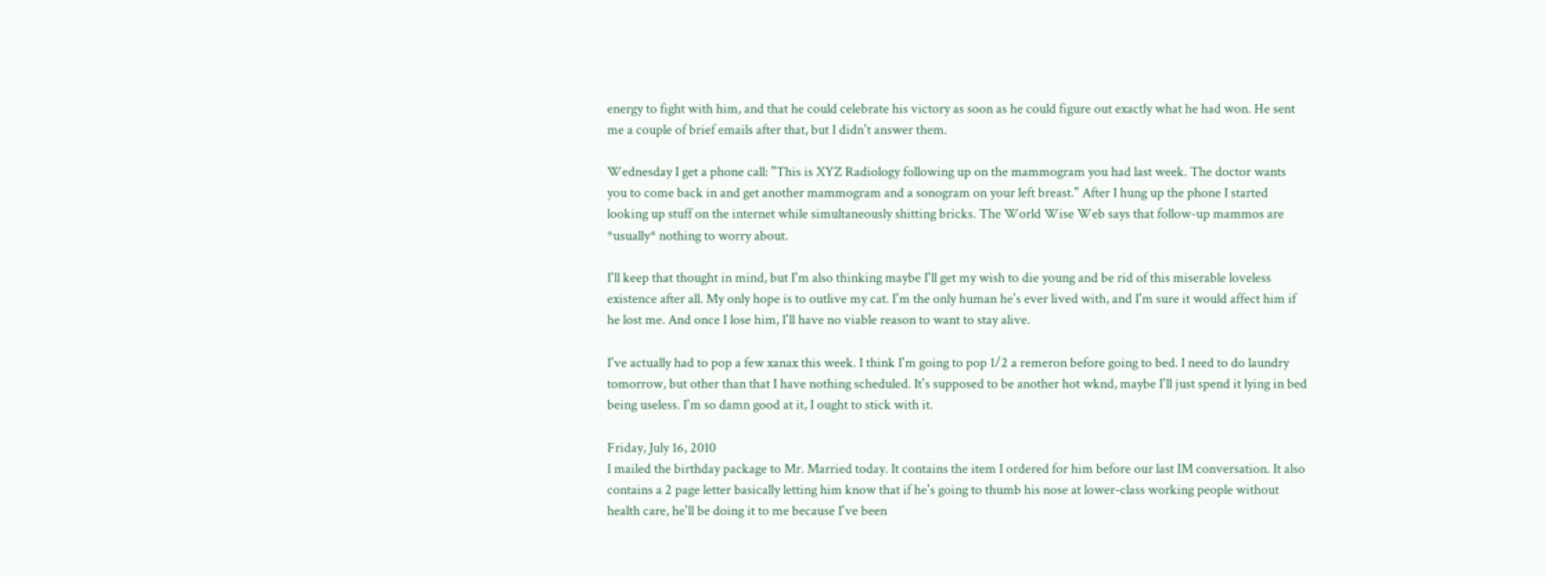energy to fight with him, and that he could celebrate his victory as soon as he could figure out exactly what he had won. He sent me a couple of brief emails after that, but I didn't answer them.

Wednesday I get a phone call: "This is XYZ Radiology following up on the mammogram you had last week. The doctor wants you to come back in and get another mammogram and a sonogram on your left breast." After I hung up the phone I started looking up stuff on the internet while simultaneously shitting bricks. The World Wise Web says that follow-up mammos are *usually* nothing to worry about.

I'll keep that thought in mind, but I'm also thinking maybe I'll get my wish to die young and be rid of this miserable loveless existence after all. My only hope is to outlive my cat. I'm the only human he's ever lived with, and I'm sure it would affect him if he lost me. And once I lose him, I'll have no viable reason to want to stay alive.

I've actually had to pop a few xanax this week. I think I'm going to pop 1/2 a remeron before going to bed. I need to do laundry tomorrow, but other than that I have nothing scheduled. It's supposed to be another hot wknd, maybe I'll just spend it lying in bed being useless. I'm so damn good at it, I ought to stick with it.

Friday, July 16, 2010
I mailed the birthday package to Mr. Married today. It contains the item I ordered for him before our last IM conversation. It also contains a 2 page letter basically letting him know that if he's going to thumb his nose at lower-class working people without health care, he'll be doing it to me because I've been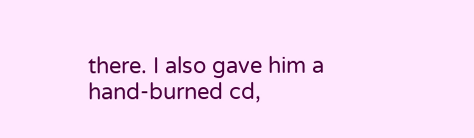there. I also gave him a hand-burned cd,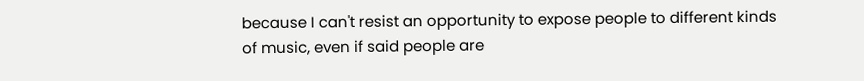because I can't resist an opportunity to expose people to different kinds of music, even if said people are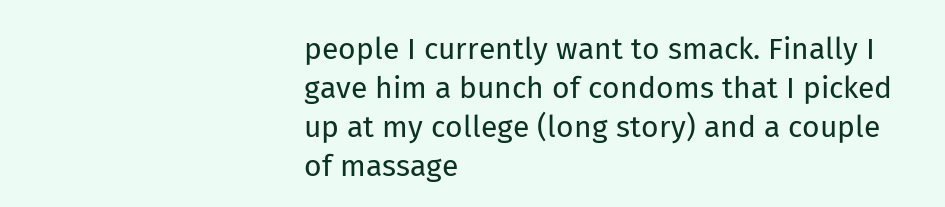people I currently want to smack. Finally I gave him a bunch of condoms that I picked up at my college (long story) and a couple of massage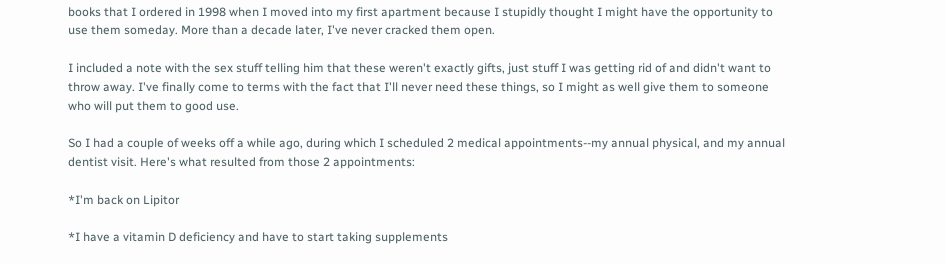books that I ordered in 1998 when I moved into my first apartment because I stupidly thought I might have the opportunity to use them someday. More than a decade later, I've never cracked them open.

I included a note with the sex stuff telling him that these weren't exactly gifts, just stuff I was getting rid of and didn't want to throw away. I've finally come to terms with the fact that I'll never need these things, so I might as well give them to someone who will put them to good use.

So I had a couple of weeks off a while ago, during which I scheduled 2 medical appointments--my annual physical, and my annual dentist visit. Here's what resulted from those 2 appointments:

*I'm back on Lipitor

*I have a vitamin D deficiency and have to start taking supplements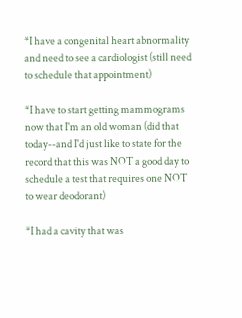*I have a congenital heart abnormality and need to see a cardiologist (still need to schedule that appointment)

*I have to start getting mammograms now that I'm an old woman (did that today--and I'd just like to state for the record that this was NOT a good day to schedule a test that requires one NOT to wear deodorant)

*I had a cavity that was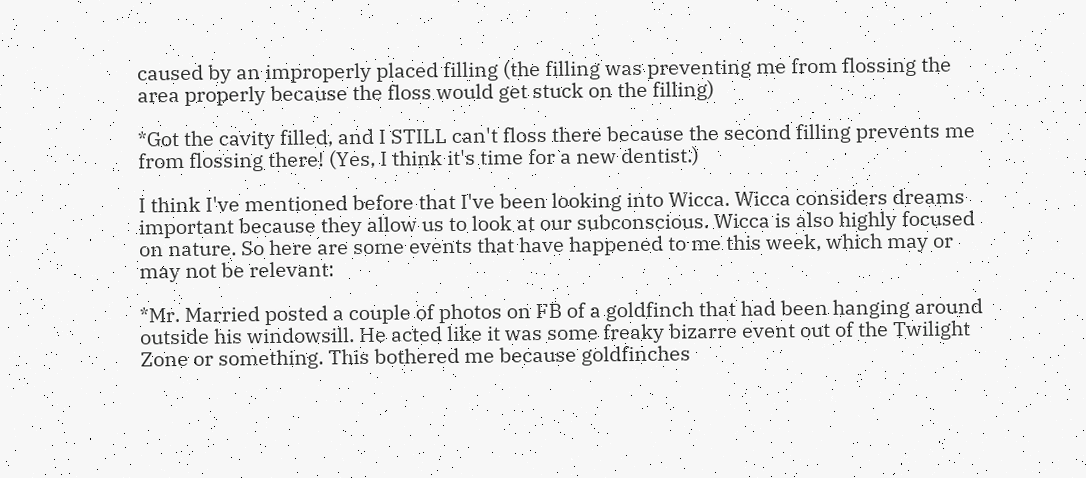caused by an improperly placed filling (the filling was preventing me from flossing the area properly because the floss would get stuck on the filling)

*Got the cavity filled, and I STILL can't floss there because the second filling prevents me from flossing there! (Yes, I think it's time for a new dentist.)

I think I've mentioned before that I've been looking into Wicca. Wicca considers dreams important because they allow us to look at our subconscious. Wicca is also highly focused on nature. So here are some events that have happened to me this week, which may or may not be relevant:

*Mr. Married posted a couple of photos on FB of a goldfinch that had been hanging around outside his windowsill. He acted like it was some freaky bizarre event out of the Twilight Zone or something. This bothered me because goldfinches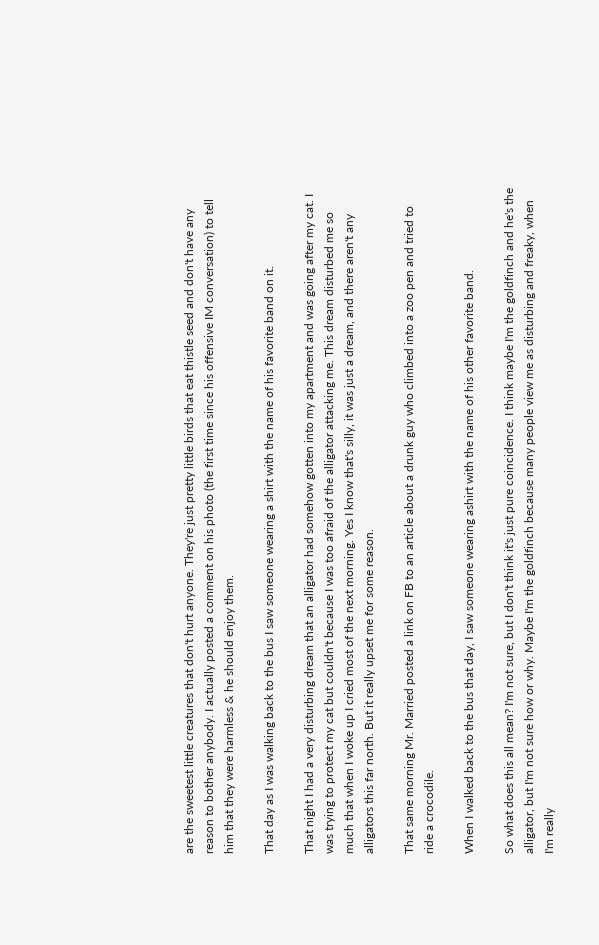are the sweetest little creatures that don't hurt anyone. They're just pretty little birds that eat thistle seed and don't have any reason to bother anybody. I actually posted a comment on his photo (the first time since his offensive IM conversation) to tell him that they were harmless & he should enjoy them.

That day as I was walking back to the bus I saw someone wearing a shirt with the name of his favorite band on it.

That night I had a very disturbing dream that an alligator had somehow gotten into my apartment and was going after my cat. I was trying to protect my cat but couldn't because I was too afraid of the alligator attacking me. This dream disturbed me so much that when I woke up I cried most of the next morning. Yes I know that's silly, it was just a dream, and there aren't any alligators this far north. But it really upset me for some reason.

That same morning Mr. Married posted a link on FB to an article about a drunk guy who climbed into a zoo pen and tried to ride a crocodile.

When I walked back to the bus that day, I saw someone wearing ashirt with the name of his other favorite band.

So what does this all mean? I'm not sure, but I don't think it's just pure coincidence. I think maybe I'm the goldfinch and he's the alligator, but I'm not sure how or why. Maybe I'm the goldfinch because many people view me as disturbing and freaky, when I'm really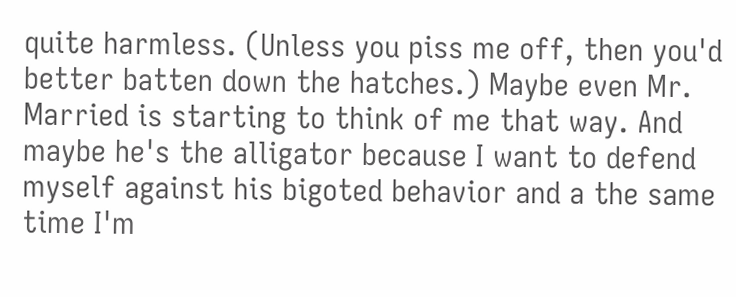quite harmless. (Unless you piss me off, then you'd better batten down the hatches.) Maybe even Mr. Married is starting to think of me that way. And maybe he's the alligator because I want to defend myself against his bigoted behavior and a the same time I'm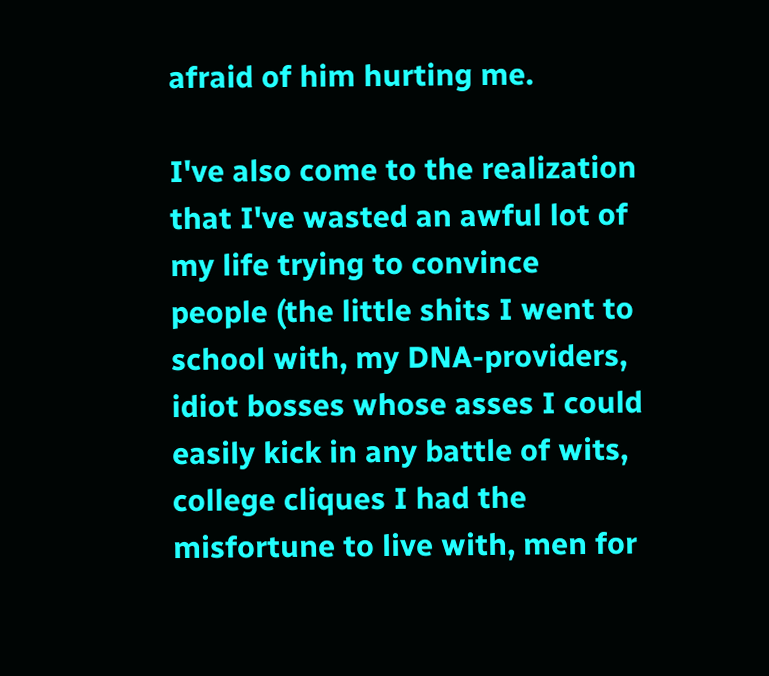afraid of him hurting me.

I've also come to the realization that I've wasted an awful lot of my life trying to convince people (the little shits I went to school with, my DNA-providers, idiot bosses whose asses I could easily kick in any battle of wits, college cliques I had the misfortune to live with, men for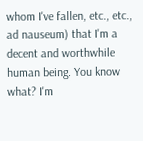whom I've fallen, etc., etc., ad nauseum) that I'm a decent and worthwhile human being. You know what? I'm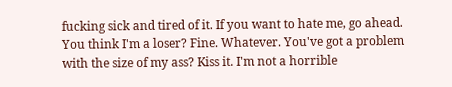fucking sick and tired of it. If you want to hate me, go ahead. You think I'm a loser? Fine. Whatever. You've got a problem with the size of my ass? Kiss it. I'm not a horrible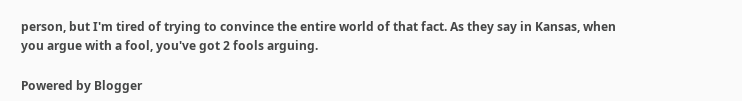person, but I'm tired of trying to convince the entire world of that fact. As they say in Kansas, when you argue with a fool, you've got 2 fools arguing.

Powered by Blogger